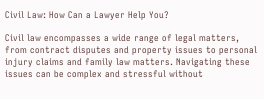Civil Law: How Can a Lawyer Help You?

Civil law encompasses a wide range of legal matters, from contract disputes and property issues to personal injury claims and family law matters. Navigating these issues can be complex and stressful without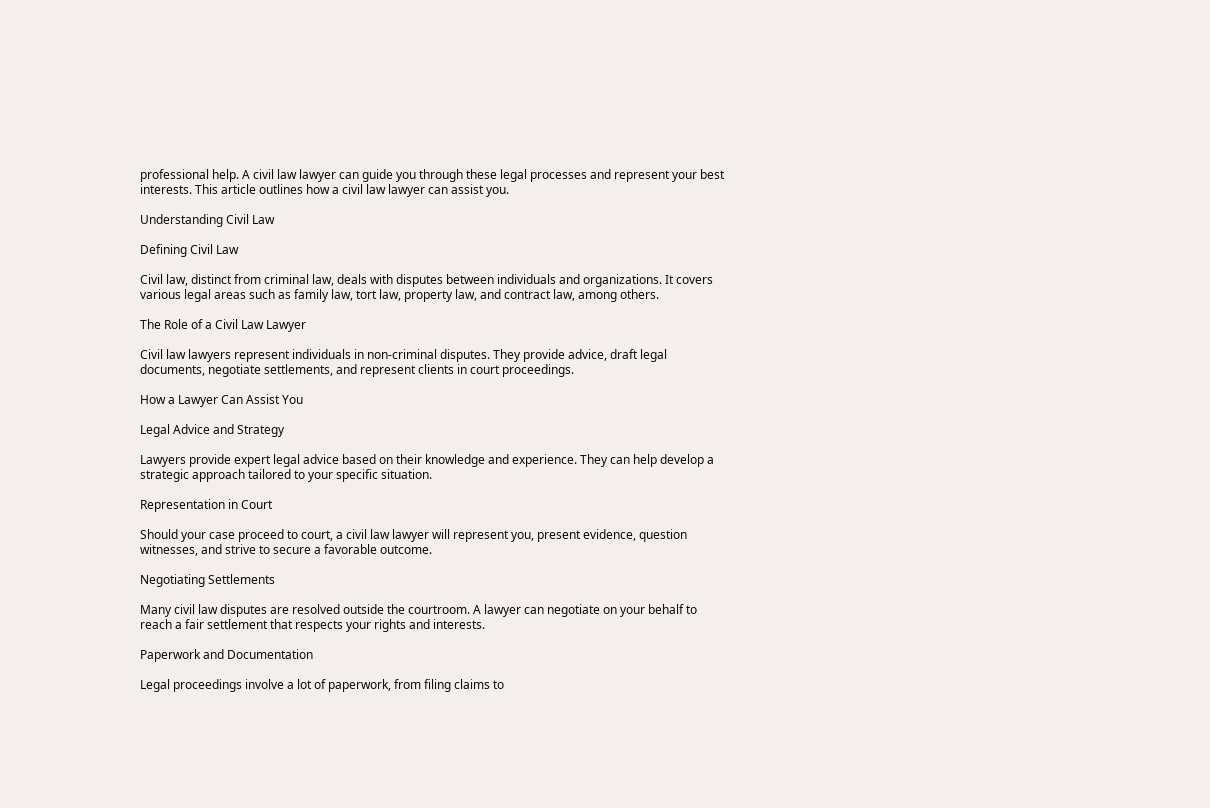professional help. A civil law lawyer can guide you through these legal processes and represent your best interests. This article outlines how a civil law lawyer can assist you.

Understanding Civil Law

Defining Civil Law

Civil law, distinct from criminal law, deals with disputes between individuals and organizations. It covers various legal areas such as family law, tort law, property law, and contract law, among others.

The Role of a Civil Law Lawyer

Civil law lawyers represent individuals in non-criminal disputes. They provide advice, draft legal documents, negotiate settlements, and represent clients in court proceedings.

How a Lawyer Can Assist You

Legal Advice and Strategy

Lawyers provide expert legal advice based on their knowledge and experience. They can help develop a strategic approach tailored to your specific situation.

Representation in Court

Should your case proceed to court, a civil law lawyer will represent you, present evidence, question witnesses, and strive to secure a favorable outcome.

Negotiating Settlements

Many civil law disputes are resolved outside the courtroom. A lawyer can negotiate on your behalf to reach a fair settlement that respects your rights and interests.

Paperwork and Documentation

Legal proceedings involve a lot of paperwork, from filing claims to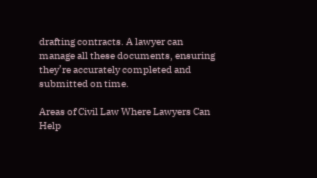drafting contracts. A lawyer can manage all these documents, ensuring they’re accurately completed and submitted on time.

Areas of Civil Law Where Lawyers Can Help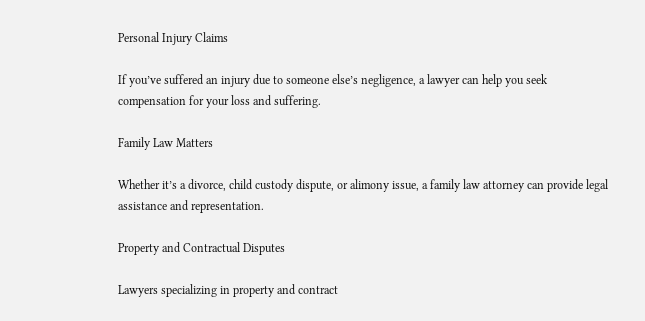Personal Injury Claims

If you’ve suffered an injury due to someone else’s negligence, a lawyer can help you seek compensation for your loss and suffering.

Family Law Matters

Whether it’s a divorce, child custody dispute, or alimony issue, a family law attorney can provide legal assistance and representation.

Property and Contractual Disputes

Lawyers specializing in property and contract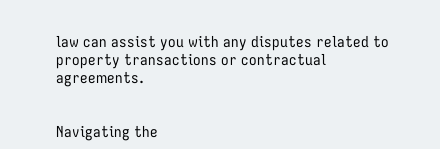law can assist you with any disputes related to property transactions or contractual agreements.


Navigating the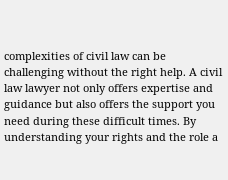complexities of civil law can be challenging without the right help. A civil law lawyer not only offers expertise and guidance but also offers the support you need during these difficult times. By understanding your rights and the role a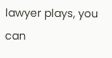lawyer plays, you can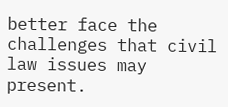better face the challenges that civil law issues may present.